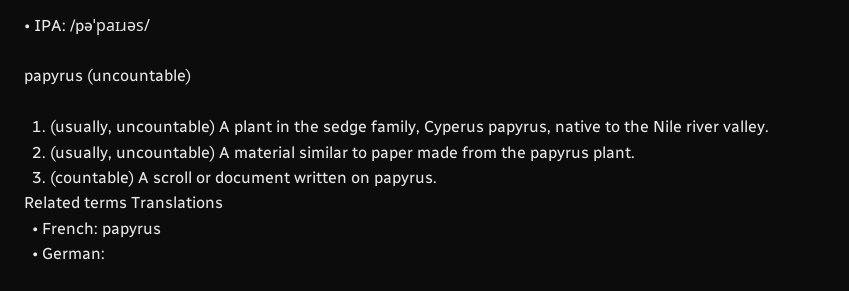• IPA: /pəˈpaɪɹəs/

papyrus (uncountable)

  1. (usually, uncountable) A plant in the sedge family, Cyperus papyrus, native to the Nile river valley.
  2. (usually, uncountable) A material similar to paper made from the papyrus plant.
  3. (countable) A scroll or document written on papyrus.
Related terms Translations
  • French: papyrus
  • German: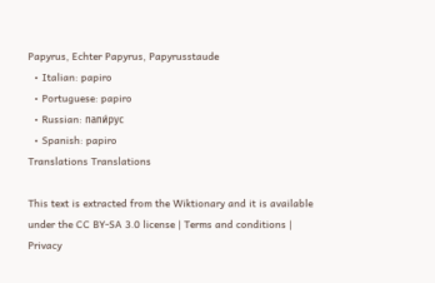Papyrus, Echter Papyrus, Papyrusstaude
  • Italian: papiro
  • Portuguese: papiro
  • Russian: папи́рус
  • Spanish: papiro
Translations Translations

This text is extracted from the Wiktionary and it is available under the CC BY-SA 3.0 license | Terms and conditions | Privacy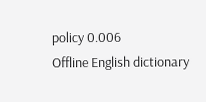policy 0.006
Offline English dictionary